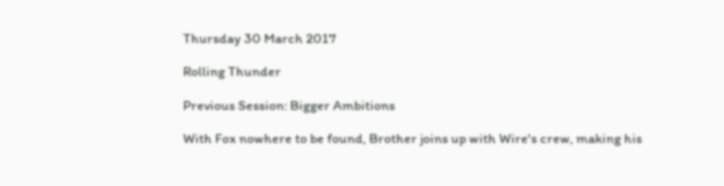Thursday 30 March 2017

Rolling Thunder

Previous Session: Bigger Ambitions

With Fox nowhere to be found, Brother joins up with Wire's crew, making his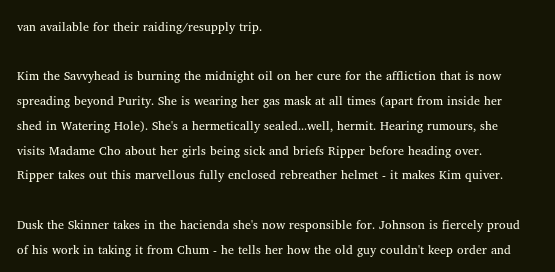van available for their raiding/resupply trip.

Kim the Savvyhead is burning the midnight oil on her cure for the affliction that is now spreading beyond Purity. She is wearing her gas mask at all times (apart from inside her shed in Watering Hole). She's a hermetically sealed...well, hermit. Hearing rumours, she visits Madame Cho about her girls being sick and briefs Ripper before heading over. Ripper takes out this marvellous fully enclosed rebreather helmet - it makes Kim quiver.

Dusk the Skinner takes in the hacienda she's now responsible for. Johnson is fiercely proud of his work in taking it from Chum - he tells her how the old guy couldn't keep order and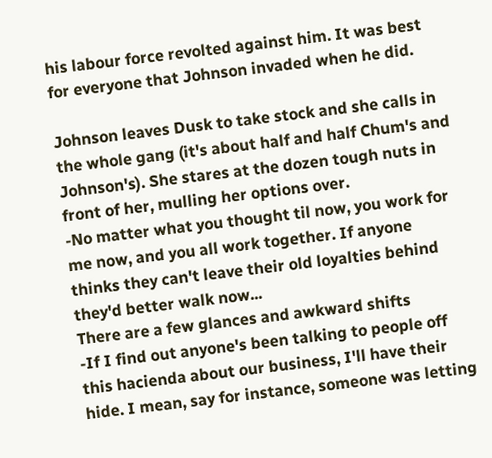his labour force revolted against him. It was best for everyone that Johnson invaded when he did.

Johnson leaves Dusk to take stock and she calls in the whole gang (it's about half and half Chum's and Johnson's). She stares at the dozen tough nuts in front of her, mulling her options over.
-No matter what you thought til now, you work for me now, and you all work together. If anyone thinks they can't leave their old loyalties behind they'd better walk now...
There are a few glances and awkward shifts
-If I find out anyone's been talking to people off this hacienda about our business, I'll have their hide. I mean, say for instance, someone was letting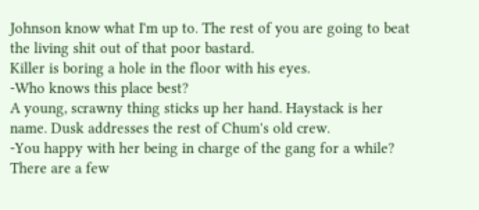Johnson know what I'm up to. The rest of you are going to beat the living shit out of that poor bastard.
Killer is boring a hole in the floor with his eyes.
-Who knows this place best?
A young, scrawny thing sticks up her hand. Haystack is her name. Dusk addresses the rest of Chum's old crew.
-You happy with her being in charge of the gang for a while?
There are a few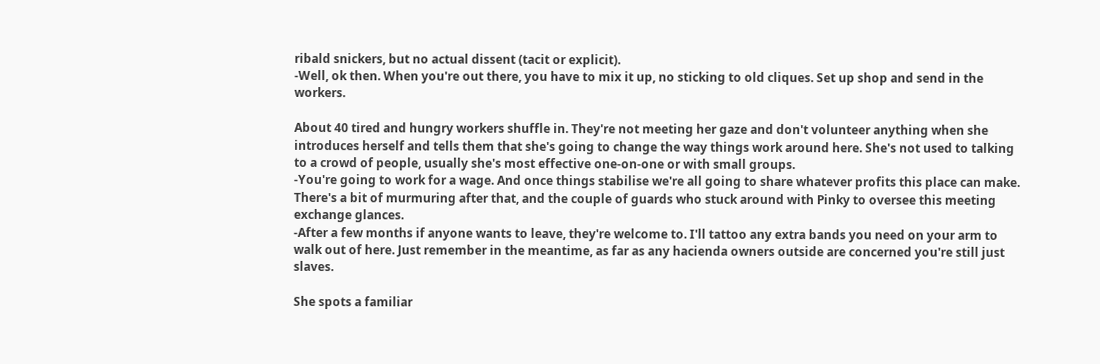ribald snickers, but no actual dissent (tacit or explicit).
-Well, ok then. When you're out there, you have to mix it up, no sticking to old cliques. Set up shop and send in the workers.

About 40 tired and hungry workers shuffle in. They're not meeting her gaze and don't volunteer anything when she introduces herself and tells them that she's going to change the way things work around here. She's not used to talking to a crowd of people, usually she's most effective one-on-one or with small groups.
-You're going to work for a wage. And once things stabilise we're all going to share whatever profits this place can make.
There's a bit of murmuring after that, and the couple of guards who stuck around with Pinky to oversee this meeting exchange glances.
-After a few months if anyone wants to leave, they're welcome to. I'll tattoo any extra bands you need on your arm to walk out of here. Just remember in the meantime, as far as any hacienda owners outside are concerned you're still just slaves.

She spots a familiar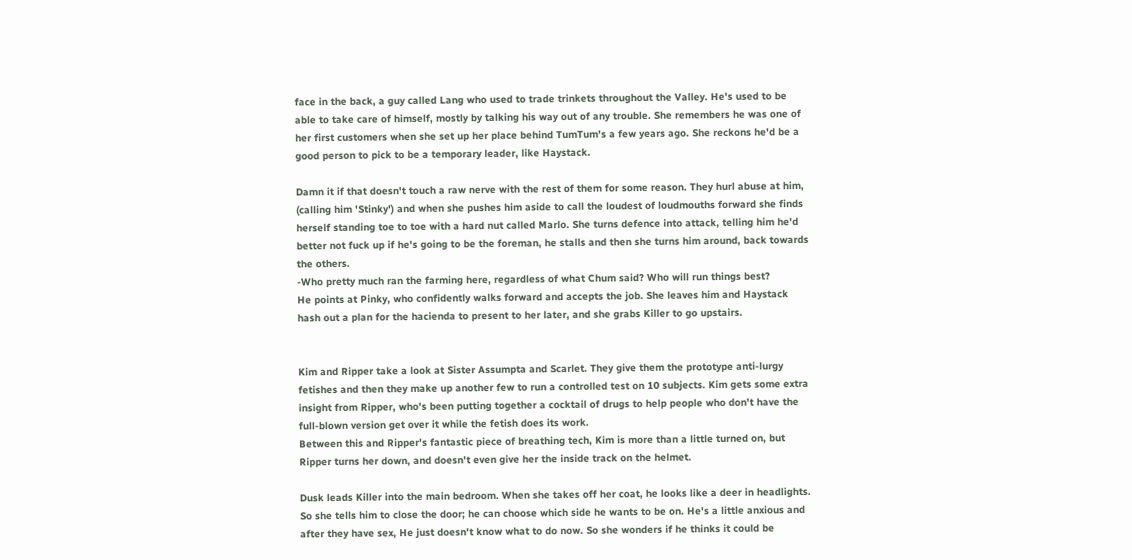face in the back, a guy called Lang who used to trade trinkets throughout the Valley. He's used to be able to take care of himself, mostly by talking his way out of any trouble. She remembers he was one of her first customers when she set up her place behind TumTum's a few years ago. She reckons he'd be a good person to pick to be a temporary leader, like Haystack.

Damn it if that doesn't touch a raw nerve with the rest of them for some reason. They hurl abuse at him, (calling him 'Stinky') and when she pushes him aside to call the loudest of loudmouths forward she finds herself standing toe to toe with a hard nut called Marlo. She turns defence into attack, telling him he'd better not fuck up if he's going to be the foreman, he stalls and then she turns him around, back towards the others.
-Who pretty much ran the farming here, regardless of what Chum said? Who will run things best?
He points at Pinky, who confidently walks forward and accepts the job. She leaves him and Haystack hash out a plan for the hacienda to present to her later, and she grabs Killer to go upstairs.


Kim and Ripper take a look at Sister Assumpta and Scarlet. They give them the prototype anti-lurgy fetishes and then they make up another few to run a controlled test on 10 subjects. Kim gets some extra insight from Ripper, who's been putting together a cocktail of drugs to help people who don't have the full-blown version get over it while the fetish does its work.
Between this and Ripper's fantastic piece of breathing tech, Kim is more than a little turned on, but Ripper turns her down, and doesn't even give her the inside track on the helmet.

Dusk leads Killer into the main bedroom. When she takes off her coat, he looks like a deer in headlights. So she tells him to close the door; he can choose which side he wants to be on. He's a little anxious and after they have sex, He just doesn't know what to do now. So she wonders if he thinks it could be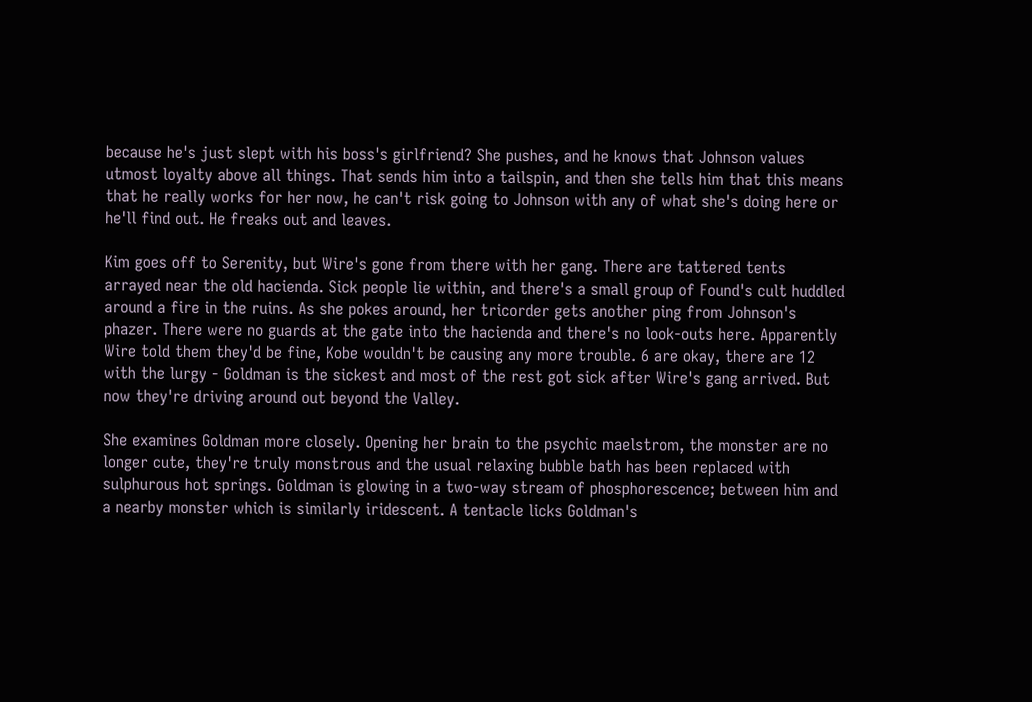because he's just slept with his boss's girlfriend? She pushes, and he knows that Johnson values utmost loyalty above all things. That sends him into a tailspin, and then she tells him that this means that he really works for her now, he can't risk going to Johnson with any of what she's doing here or he'll find out. He freaks out and leaves.

Kim goes off to Serenity, but Wire's gone from there with her gang. There are tattered tents arrayed near the old hacienda. Sick people lie within, and there's a small group of Found's cult huddled around a fire in the ruins. As she pokes around, her tricorder gets another ping from Johnson's phazer. There were no guards at the gate into the hacienda and there's no look-outs here. Apparently Wire told them they'd be fine, Kobe wouldn't be causing any more trouble. 6 are okay, there are 12 with the lurgy - Goldman is the sickest and most of the rest got sick after Wire's gang arrived. But now they're driving around out beyond the Valley.

She examines Goldman more closely. Opening her brain to the psychic maelstrom, the monster are no longer cute, they're truly monstrous and the usual relaxing bubble bath has been replaced with sulphurous hot springs. Goldman is glowing in a two-way stream of phosphorescence; between him and a nearby monster which is similarly iridescent. A tentacle licks Goldman's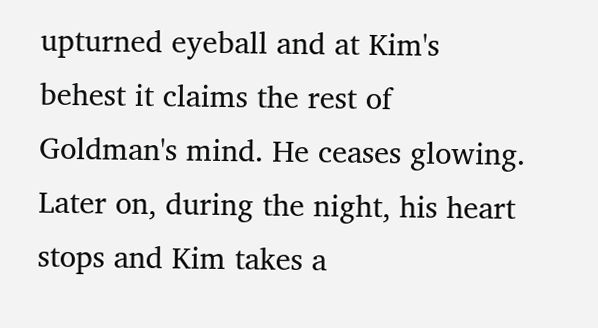upturned eyeball and at Kim's behest it claims the rest of Goldman's mind. He ceases glowing. Later on, during the night, his heart stops and Kim takes a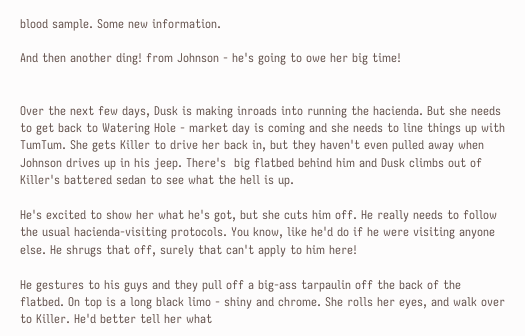blood sample. Some new information.

And then another ding! from Johnson - he's going to owe her big time!


Over the next few days, Dusk is making inroads into running the hacienda. But she needs to get back to Watering Hole - market day is coming and she needs to line things up with TumTum. She gets Killer to drive her back in, but they haven't even pulled away when Johnson drives up in his jeep. There's  big flatbed behind him and Dusk climbs out of Killer's battered sedan to see what the hell is up.

He's excited to show her what he's got, but she cuts him off. He really needs to follow the usual hacienda-visiting protocols. You know, like he'd do if he were visiting anyone else. He shrugs that off, surely that can't apply to him here!

He gestures to his guys and they pull off a big-ass tarpaulin off the back of the flatbed. On top is a long black limo - shiny and chrome. She rolls her eyes, and walk over to Killer. He'd better tell her what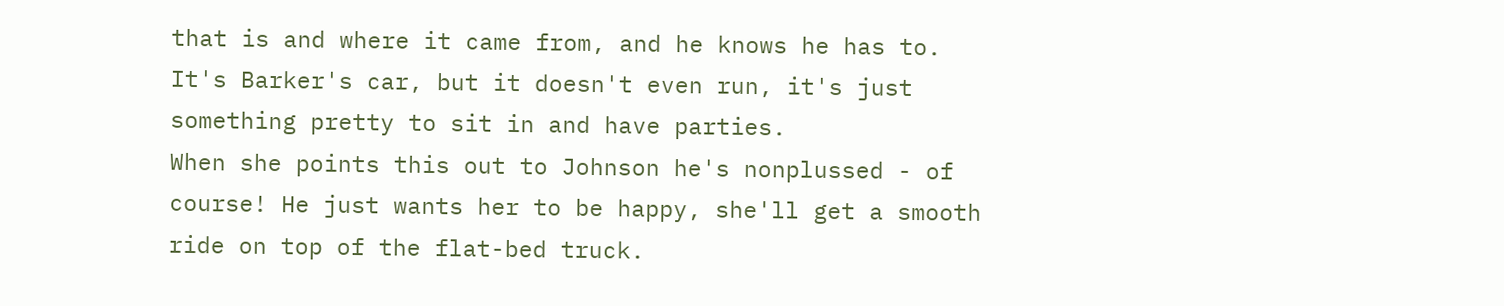that is and where it came from, and he knows he has to.
It's Barker's car, but it doesn't even run, it's just something pretty to sit in and have parties.
When she points this out to Johnson he's nonplussed - of course! He just wants her to be happy, she'll get a smooth ride on top of the flat-bed truck.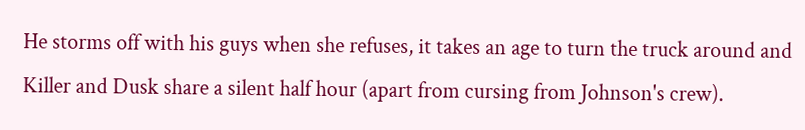He storms off with his guys when she refuses, it takes an age to turn the truck around and Killer and Dusk share a silent half hour (apart from cursing from Johnson's crew).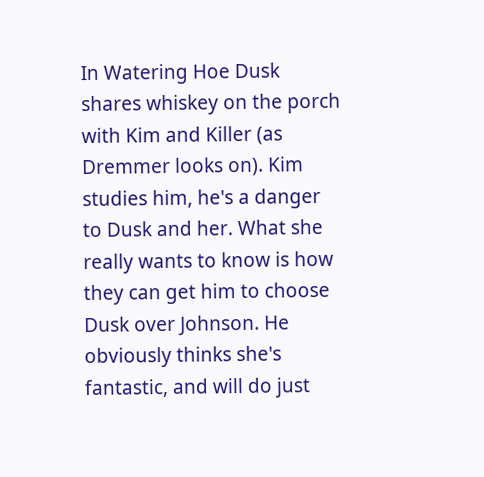In Watering Hoe Dusk shares whiskey on the porch with Kim and Killer (as Dremmer looks on). Kim studies him, he's a danger to Dusk and her. What she really wants to know is how they can get him to choose Dusk over Johnson. He obviously thinks she's fantastic, and will do just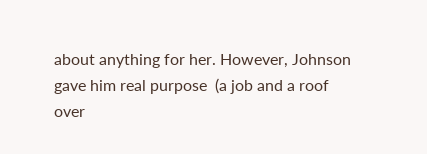about anything for her. However, Johnson gave him real purpose  (a job and a roof over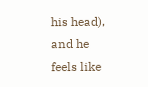his head), and he feels like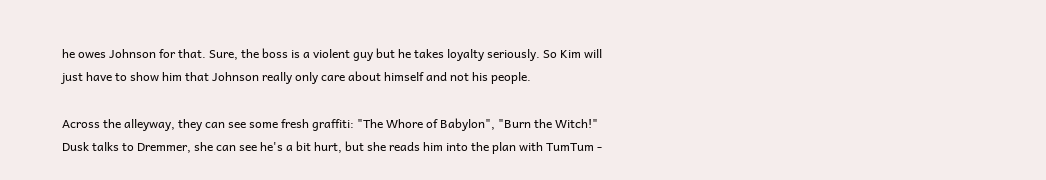he owes Johnson for that. Sure, the boss is a violent guy but he takes loyalty seriously. So Kim will just have to show him that Johnson really only care about himself and not his people.

Across the alleyway, they can see some fresh graffiti: "The Whore of Babylon", "Burn the Witch!"
Dusk talks to Dremmer, she can see he's a bit hurt, but she reads him into the plan with TumTum -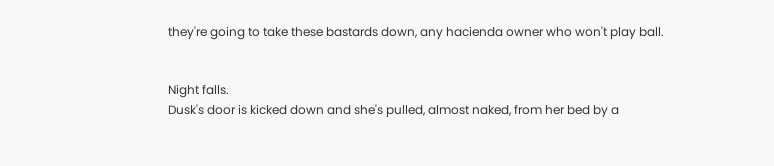they're going to take these bastards down, any hacienda owner who won't play ball.


Night falls.
Dusk's door is kicked down and she's pulled, almost naked, from her bed by a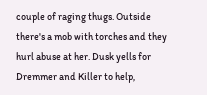couple of raging thugs. Outside there's a mob with torches and they hurl abuse at her. Dusk yells for Dremmer and Killer to help,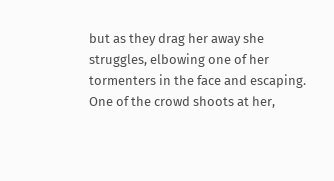but as they drag her away she struggles, elbowing one of her tormenters in the face and escaping.
One of the crowd shoots at her,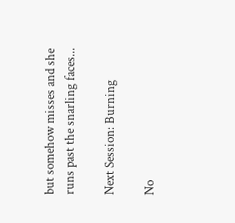but somehow misses and she runs past the snarling faces...

Next Session: Burning

No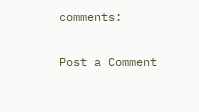comments:

Post a Comment